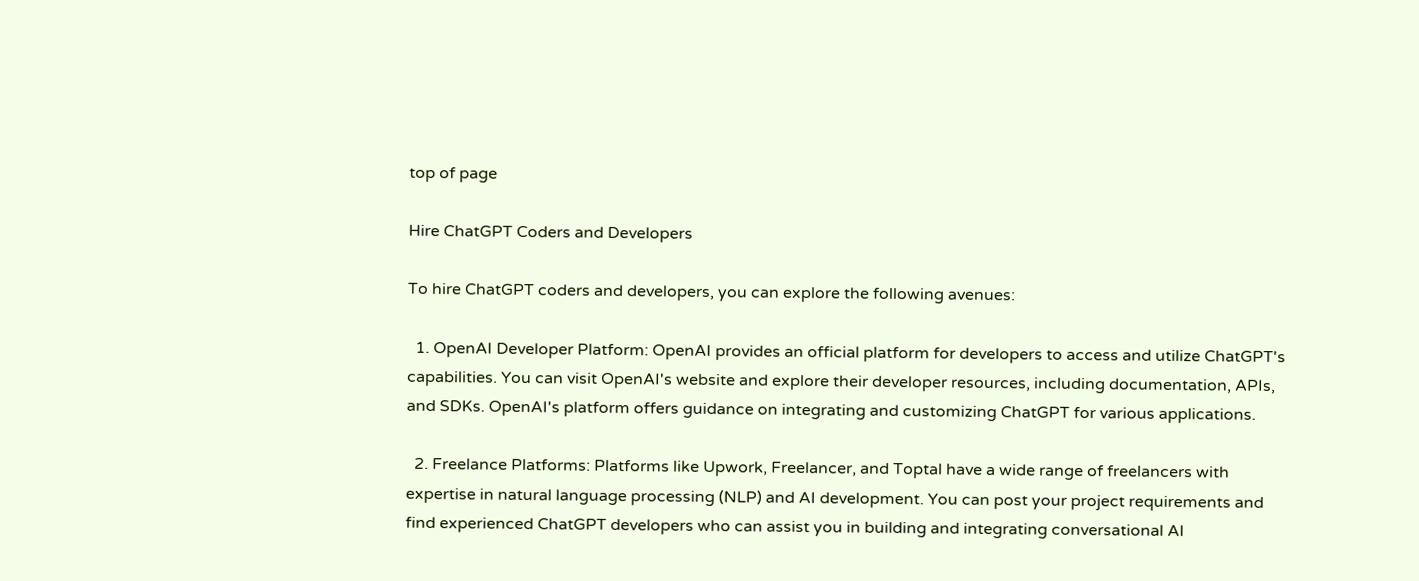top of page

Hire ChatGPT Coders and Developers

To hire ChatGPT coders and developers, you can explore the following avenues:

  1. OpenAI Developer Platform: OpenAI provides an official platform for developers to access and utilize ChatGPT's capabilities. You can visit OpenAI's website and explore their developer resources, including documentation, APIs, and SDKs. OpenAI's platform offers guidance on integrating and customizing ChatGPT for various applications.

  2. Freelance Platforms: Platforms like Upwork, Freelancer, and Toptal have a wide range of freelancers with expertise in natural language processing (NLP) and AI development. You can post your project requirements and find experienced ChatGPT developers who can assist you in building and integrating conversational AI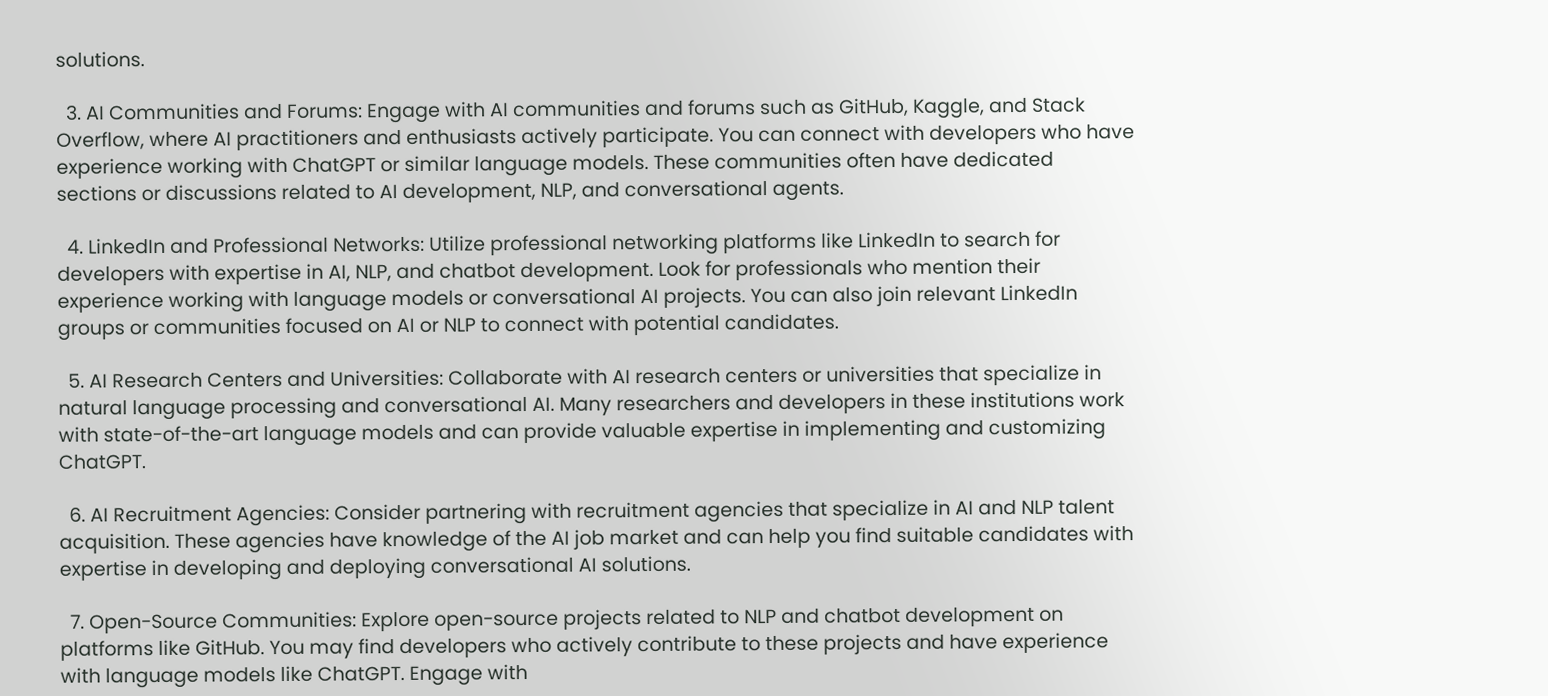solutions.

  3. AI Communities and Forums: Engage with AI communities and forums such as GitHub, Kaggle, and Stack Overflow, where AI practitioners and enthusiasts actively participate. You can connect with developers who have experience working with ChatGPT or similar language models. These communities often have dedicated sections or discussions related to AI development, NLP, and conversational agents.

  4. LinkedIn and Professional Networks: Utilize professional networking platforms like LinkedIn to search for developers with expertise in AI, NLP, and chatbot development. Look for professionals who mention their experience working with language models or conversational AI projects. You can also join relevant LinkedIn groups or communities focused on AI or NLP to connect with potential candidates.

  5. AI Research Centers and Universities: Collaborate with AI research centers or universities that specialize in natural language processing and conversational AI. Many researchers and developers in these institutions work with state-of-the-art language models and can provide valuable expertise in implementing and customizing ChatGPT.

  6. AI Recruitment Agencies: Consider partnering with recruitment agencies that specialize in AI and NLP talent acquisition. These agencies have knowledge of the AI job market and can help you find suitable candidates with expertise in developing and deploying conversational AI solutions.

  7. Open-Source Communities: Explore open-source projects related to NLP and chatbot development on platforms like GitHub. You may find developers who actively contribute to these projects and have experience with language models like ChatGPT. Engage with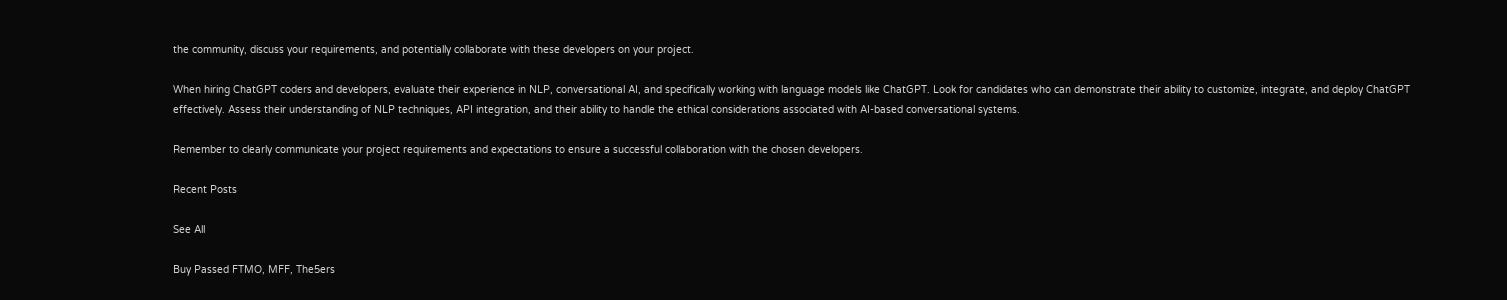the community, discuss your requirements, and potentially collaborate with these developers on your project.

When hiring ChatGPT coders and developers, evaluate their experience in NLP, conversational AI, and specifically working with language models like ChatGPT. Look for candidates who can demonstrate their ability to customize, integrate, and deploy ChatGPT effectively. Assess their understanding of NLP techniques, API integration, and their ability to handle the ethical considerations associated with AI-based conversational systems.

Remember to clearly communicate your project requirements and expectations to ensure a successful collaboration with the chosen developers.

Recent Posts

See All

Buy Passed FTMO, MFF, The5ers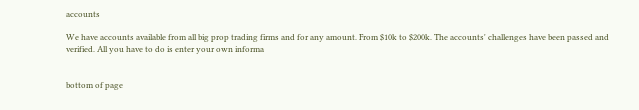accounts

We have accounts available from all big prop trading firms and for any amount. From $10k to $200k. The accounts' challenges have been passed and verified. All you have to do is enter your own informa


bottom of page